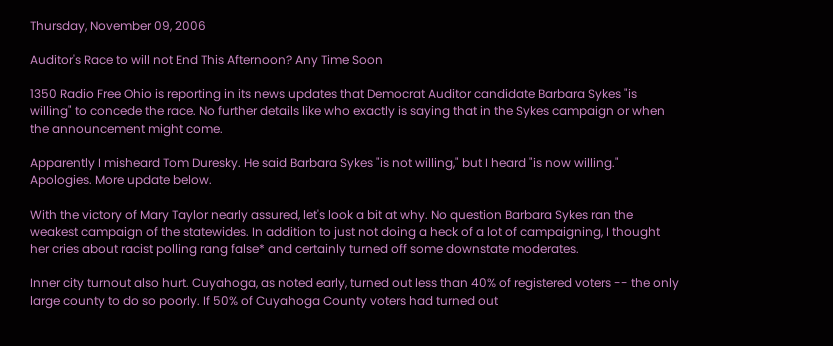Thursday, November 09, 2006

Auditor's Race to will not End This Afternoon? Any Time Soon

1350 Radio Free Ohio is reporting in its news updates that Democrat Auditor candidate Barbara Sykes "is willing" to concede the race. No further details like who exactly is saying that in the Sykes campaign or when the announcement might come.

Apparently I misheard Tom Duresky. He said Barbara Sykes "is not willing," but I heard "is now willing." Apologies. More update below.

With the victory of Mary Taylor nearly assured, let's look a bit at why. No question Barbara Sykes ran the weakest campaign of the statewides. In addition to just not doing a heck of a lot of campaigning, I thought her cries about racist polling rang false* and certainly turned off some downstate moderates.

Inner city turnout also hurt. Cuyahoga, as noted early, turned out less than 40% of registered voters -- the only large county to do so poorly. If 50% of Cuyahoga County voters had turned out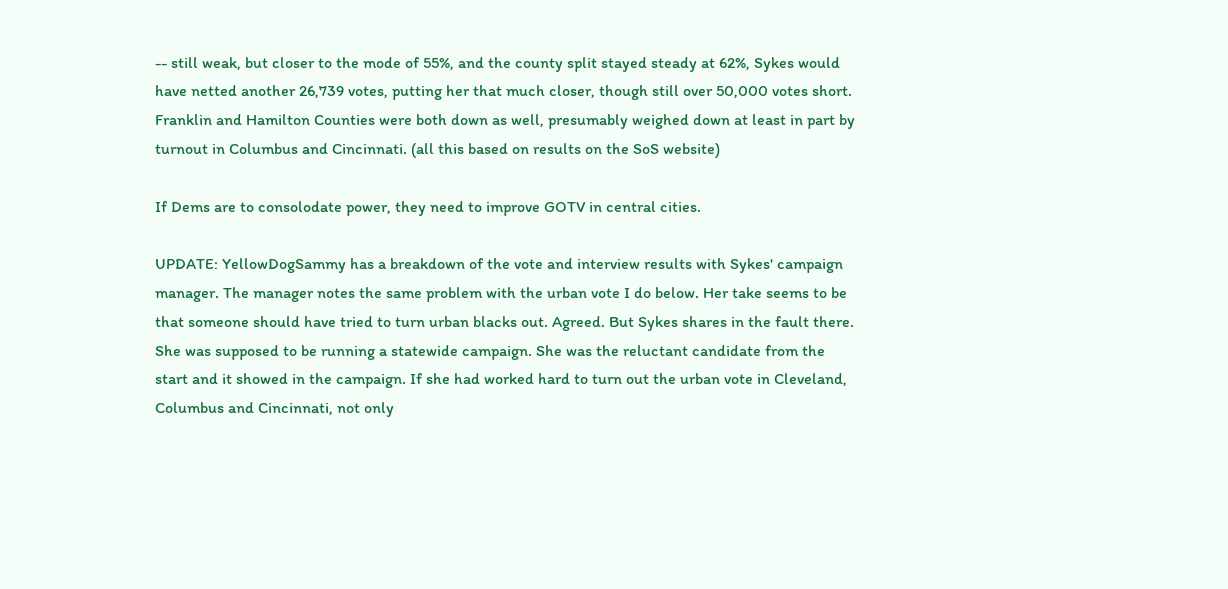-- still weak, but closer to the mode of 55%, and the county split stayed steady at 62%, Sykes would have netted another 26,739 votes, putting her that much closer, though still over 50,000 votes short. Franklin and Hamilton Counties were both down as well, presumably weighed down at least in part by turnout in Columbus and Cincinnati. (all this based on results on the SoS website)

If Dems are to consolodate power, they need to improve GOTV in central cities.

UPDATE: YellowDogSammy has a breakdown of the vote and interview results with Sykes' campaign manager. The manager notes the same problem with the urban vote I do below. Her take seems to be that someone should have tried to turn urban blacks out. Agreed. But Sykes shares in the fault there. She was supposed to be running a statewide campaign. She was the reluctant candidate from the start and it showed in the campaign. If she had worked hard to turn out the urban vote in Cleveland, Columbus and Cincinnati, not only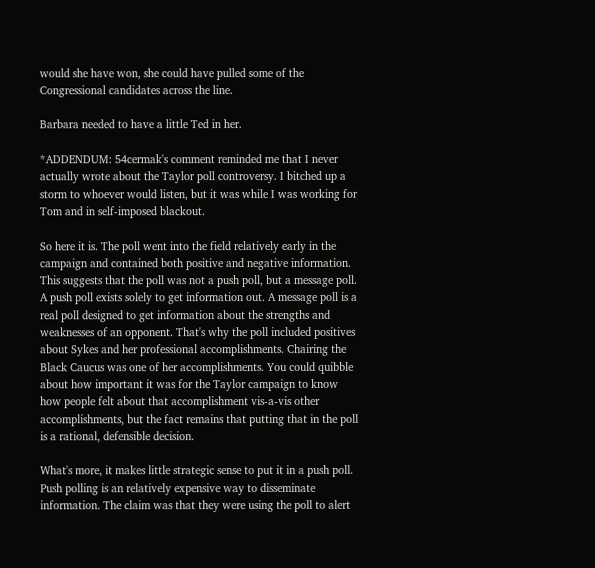would she have won, she could have pulled some of the Congressional candidates across the line.

Barbara needed to have a little Ted in her.

*ADDENDUM: 54cermak's comment reminded me that I never actually wrote about the Taylor poll controversy. I bitched up a storm to whoever would listen, but it was while I was working for Tom and in self-imposed blackout.

So here it is. The poll went into the field relatively early in the campaign and contained both positive and negative information. This suggests that the poll was not a push poll, but a message poll. A push poll exists solely to get information out. A message poll is a real poll designed to get information about the strengths and weaknesses of an opponent. That's why the poll included positives about Sykes and her professional accomplishments. Chairing the Black Caucus was one of her accomplishments. You could quibble about how important it was for the Taylor campaign to know how people felt about that accomplishment vis-a-vis other accomplishments, but the fact remains that putting that in the poll is a rational, defensible decision.

What's more, it makes little strategic sense to put it in a push poll. Push polling is an relatively expensive way to disseminate information. The claim was that they were using the poll to alert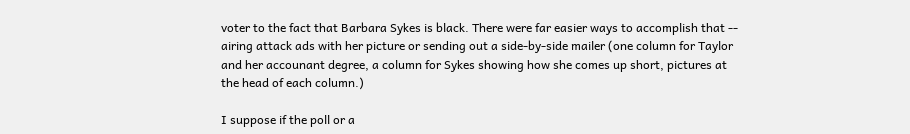voter to the fact that Barbara Sykes is black. There were far easier ways to accomplish that -- airing attack ads with her picture or sending out a side-by-side mailer (one column for Taylor and her accounant degree, a column for Sykes showing how she comes up short, pictures at the head of each column.)

I suppose if the poll or a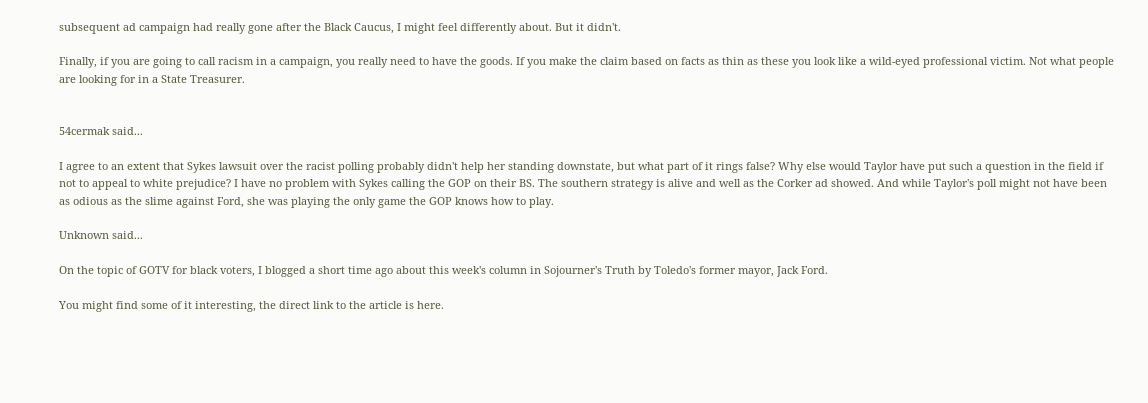subsequent ad campaign had really gone after the Black Caucus, I might feel differently about. But it didn't.

Finally, if you are going to call racism in a campaign, you really need to have the goods. If you make the claim based on facts as thin as these you look like a wild-eyed professional victim. Not what people are looking for in a State Treasurer.


54cermak said...

I agree to an extent that Sykes lawsuit over the racist polling probably didn't help her standing downstate, but what part of it rings false? Why else would Taylor have put such a question in the field if not to appeal to white prejudice? I have no problem with Sykes calling the GOP on their BS. The southern strategy is alive and well as the Corker ad showed. And while Taylor's poll might not have been as odious as the slime against Ford, she was playing the only game the GOP knows how to play.

Unknown said...

On the topic of GOTV for black voters, I blogged a short time ago about this week's column in Sojourner's Truth by Toledo's former mayor, Jack Ford.

You might find some of it interesting, the direct link to the article is here.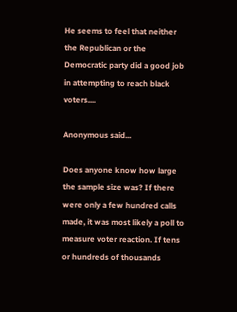He seems to feel that neither the Republican or the Democratic party did a good job in attempting to reach black voters....

Anonymous said...

Does anyone know how large the sample size was? If there were only a few hundred calls made, it was most likely a poll to measure voter reaction. If tens or hundreds of thousands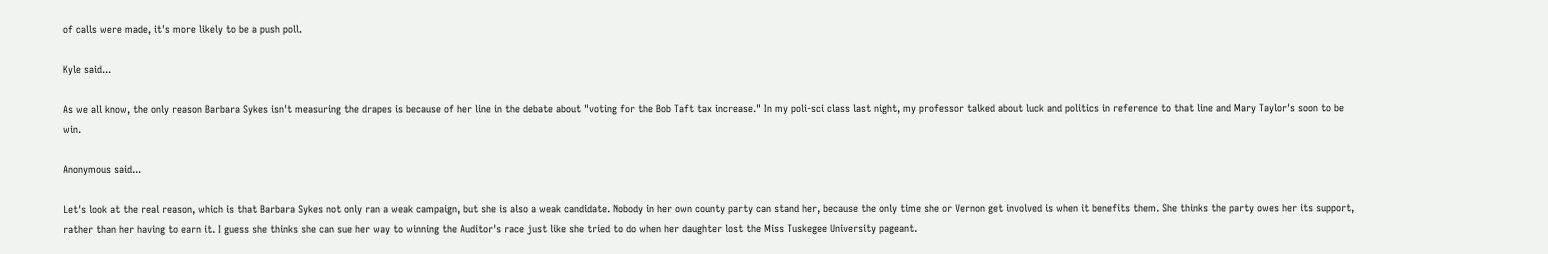of calls were made, it's more likely to be a push poll.

Kyle said...

As we all know, the only reason Barbara Sykes isn't measuring the drapes is because of her line in the debate about "voting for the Bob Taft tax increase." In my poli-sci class last night, my professor talked about luck and politics in reference to that line and Mary Taylor's soon to be win.

Anonymous said...

Let's look at the real reason, which is that Barbara Sykes not only ran a weak campaign, but she is also a weak candidate. Nobody in her own county party can stand her, because the only time she or Vernon get involved is when it benefits them. She thinks the party owes her its support, rather than her having to earn it. I guess she thinks she can sue her way to winning the Auditor's race just like she tried to do when her daughter lost the Miss Tuskegee University pageant.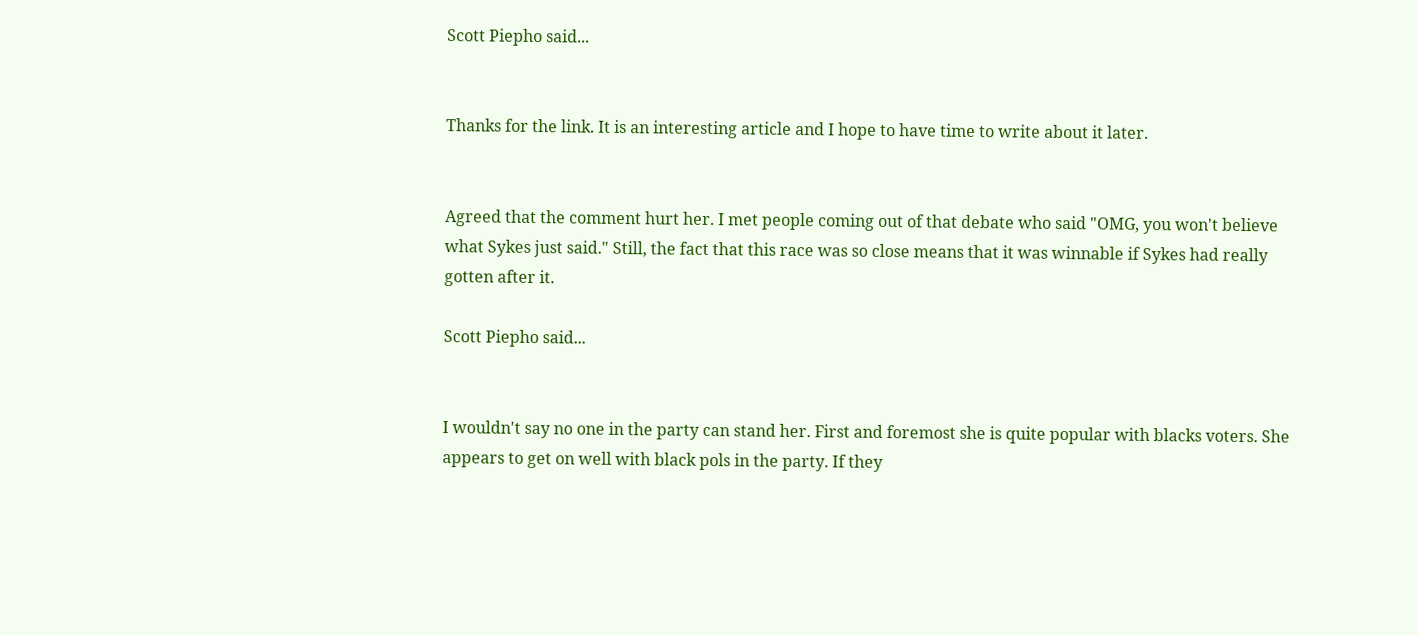Scott Piepho said...


Thanks for the link. It is an interesting article and I hope to have time to write about it later.


Agreed that the comment hurt her. I met people coming out of that debate who said "OMG, you won't believe what Sykes just said." Still, the fact that this race was so close means that it was winnable if Sykes had really gotten after it.

Scott Piepho said...


I wouldn't say no one in the party can stand her. First and foremost she is quite popular with blacks voters. She appears to get on well with black pols in the party. If they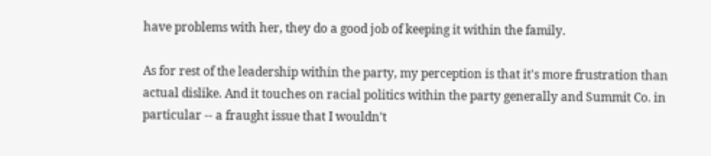have problems with her, they do a good job of keeping it within the family.

As for rest of the leadership within the party, my perception is that it's more frustration than actual dislike. And it touches on racial politics within the party generally and Summit Co. in particular -- a fraught issue that I wouldn't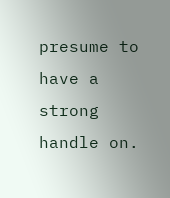presume to have a strong handle on.